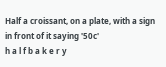Half a croissant, on a plate, with a sign in front of it saying '50c'
h a l f b a k e r y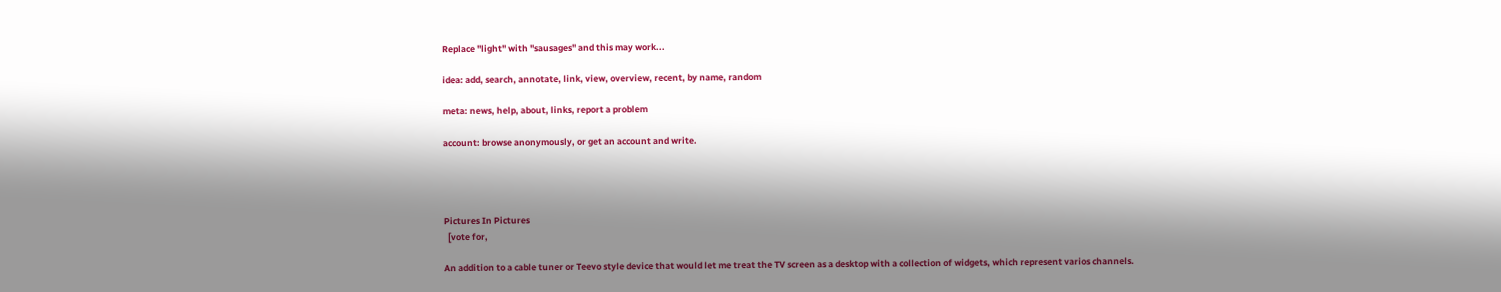Replace "light" with "sausages" and this may work...

idea: add, search, annotate, link, view, overview, recent, by name, random

meta: news, help, about, links, report a problem

account: browse anonymously, or get an account and write.




Pictures In Pictures
  [vote for,

An addition to a cable tuner or Teevo style device that would let me treat the TV screen as a desktop with a collection of widgets, which represent varios channels.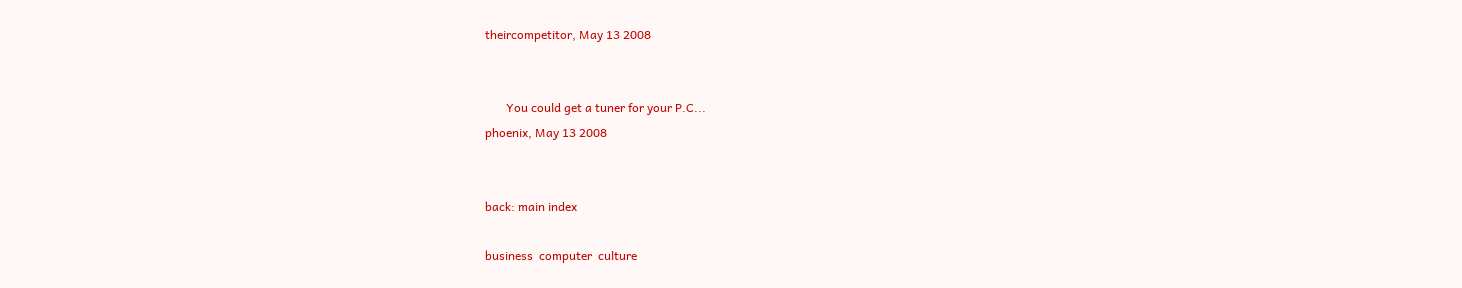theircompetitor, May 13 2008


       You could get a tuner for your P.C...
phoenix, May 13 2008


back: main index

business  computer  culture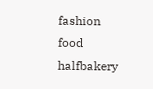fashion  food  halfbakery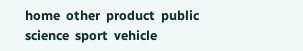home  other  product  public  science  sport  vehicle